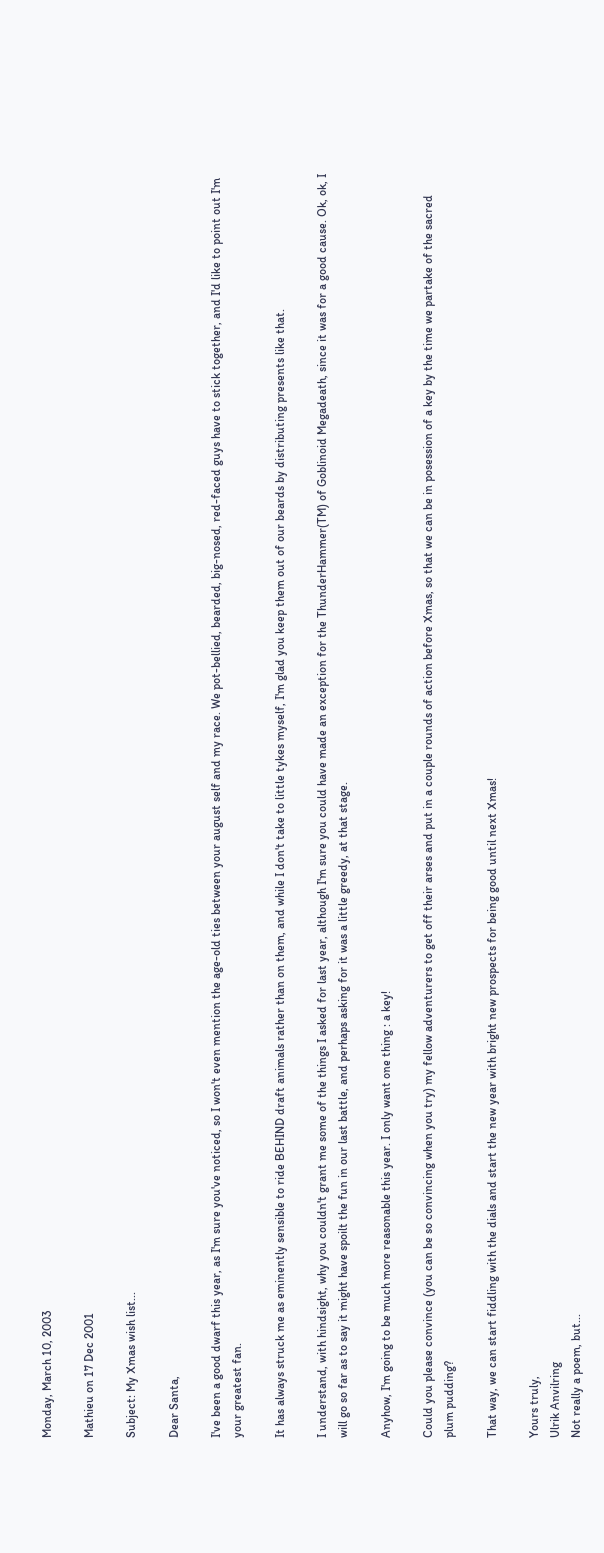Monday, March 10, 2003

Mathieu on 17 Dec 2001

Subject: My Xmas wish list...

Dear Santa,

I've been a good dwarf this year, as I'm sure you've noticed, so I won't even mention the age-old ties between your august self and my race. We pot-bellied, bearded, big-nosed, red-faced guys have to stick together, and I'd like to point out I'm your greatest fan.

It has always struck me as eminently sensible to ride BEHIND draft animals rather than on them, and while I don't take to little tykes myself, I'm glad you keep them out of our beards by distributing presents like that.

I understand, with hindsight, why you couldn't grant me some of the things I asked for last year, although I'm sure you could have made an exception for the ThunderHammer(TM) of Goblinoid Megadeath, since it was for a good cause. Ok, ok, I will go so far as to say it might have spoilt the fun in our last battle, and perhaps asking for it was a little greedy, at that stage.

Anyhow, I'm going to be much more reasonable this year. I only want one thing : a key!

Could you please convince (you can be so convincing when you try) my fellow adventurers to get off their arses and put in a couple rounds of action before Xmas, so that we can be in posession of a key by the time we partake of the sacred plum pudding?

That way, we can start fiddling with the dials and start the new year with bright new prospects for being good until next Xmas!

Yours truly,
Ulrik Anvilring
Not really a poem, but...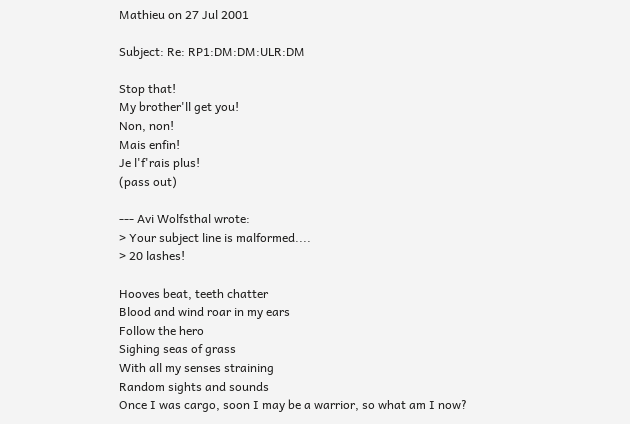Mathieu on 27 Jul 2001

Subject: Re: RP1:DM:DM:ULR:DM

Stop that!
My brother'll get you!
Non, non!
Mais enfin!
Je l'f'rais plus!
(pass out)

--- Avi Wolfsthal wrote:
> Your subject line is malformed....
> 20 lashes!

Hooves beat, teeth chatter
Blood and wind roar in my ears
Follow the hero
Sighing seas of grass
With all my senses straining
Random sights and sounds
Once I was cargo, soon I may be a warrior, so what am I now?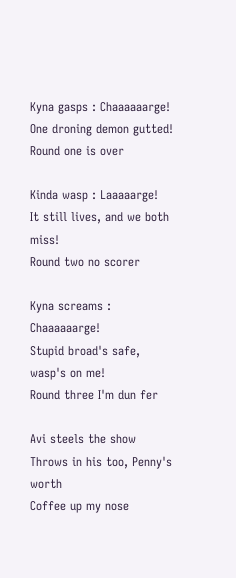Kyna gasps : Chaaaaaarge!
One droning demon gutted!
Round one is over

Kinda wasp : Laaaaarge!
It still lives, and we both miss!
Round two no scorer

Kyna screams : Chaaaaaarge!
Stupid broad's safe, wasp's on me!
Round three I'm dun fer

Avi steels the show
Throws in his too, Penny's worth
Coffee up my nose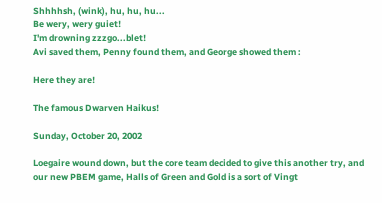Shhhhsh, (wink), hu, hu, hu...
Be wery, wery guiet!
I'm drowning zzzgo...blet!
Avi saved them, Penny found them, and George showed them :

Here they are!

The famous Dwarven Haikus!

Sunday, October 20, 2002

Loegaire wound down, but the core team decided to give this another try, and our new PBEM game, Halls of Green and Gold is a sort of Vingt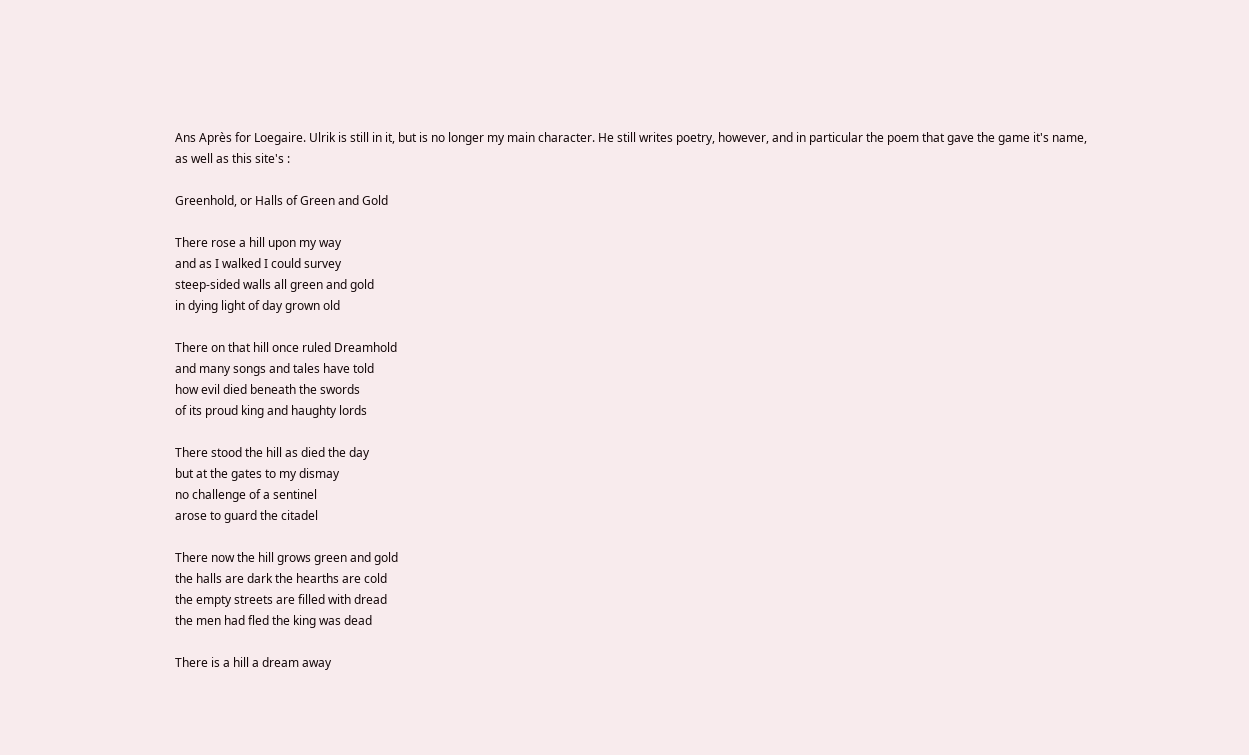Ans Après for Loegaire. Ulrik is still in it, but is no longer my main character. He still writes poetry, however, and in particular the poem that gave the game it's name, as well as this site's :

Greenhold, or Halls of Green and Gold

There rose a hill upon my way
and as I walked I could survey
steep-sided walls all green and gold
in dying light of day grown old

There on that hill once ruled Dreamhold
and many songs and tales have told
how evil died beneath the swords
of its proud king and haughty lords

There stood the hill as died the day
but at the gates to my dismay
no challenge of a sentinel
arose to guard the citadel

There now the hill grows green and gold
the halls are dark the hearths are cold
the empty streets are filled with dread
the men had fled the king was dead

There is a hill a dream away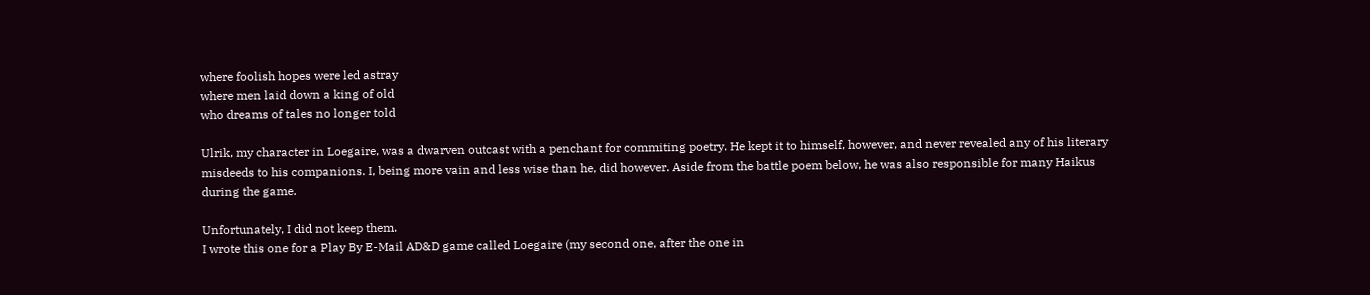where foolish hopes were led astray
where men laid down a king of old
who dreams of tales no longer told

Ulrik, my character in Loegaire, was a dwarven outcast with a penchant for commiting poetry. He kept it to himself, however, and never revealed any of his literary misdeeds to his companions. I, being more vain and less wise than he, did however. Aside from the battle poem below, he was also responsible for many Haikus during the game.

Unfortunately, I did not keep them.
I wrote this one for a Play By E-Mail AD&D game called Loegaire (my second one, after the one in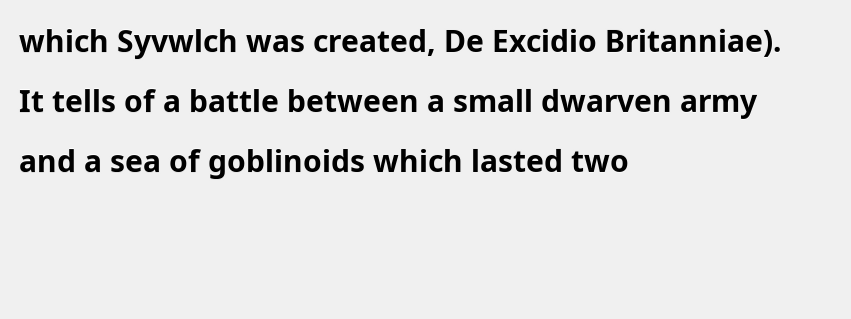which Syvwlch was created, De Excidio Britanniae). It tells of a battle between a small dwarven army and a sea of goblinoids which lasted two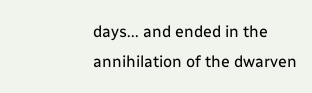days... and ended in the annihilation of the dwarven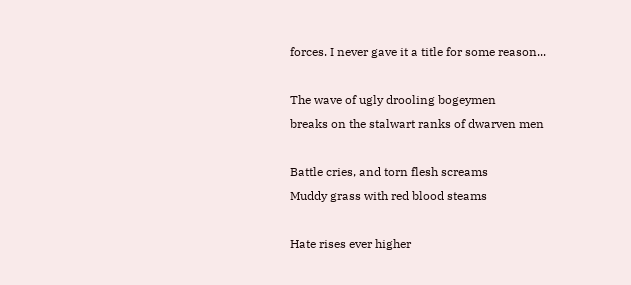forces. I never gave it a title for some reason...

The wave of ugly drooling bogeymen
breaks on the stalwart ranks of dwarven men

Battle cries, and torn flesh screams
Muddy grass with red blood steams

Hate rises ever higher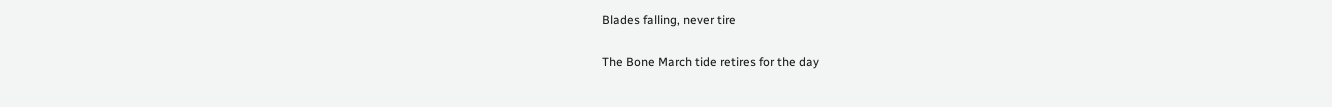Blades falling, never tire

The Bone March tide retires for the day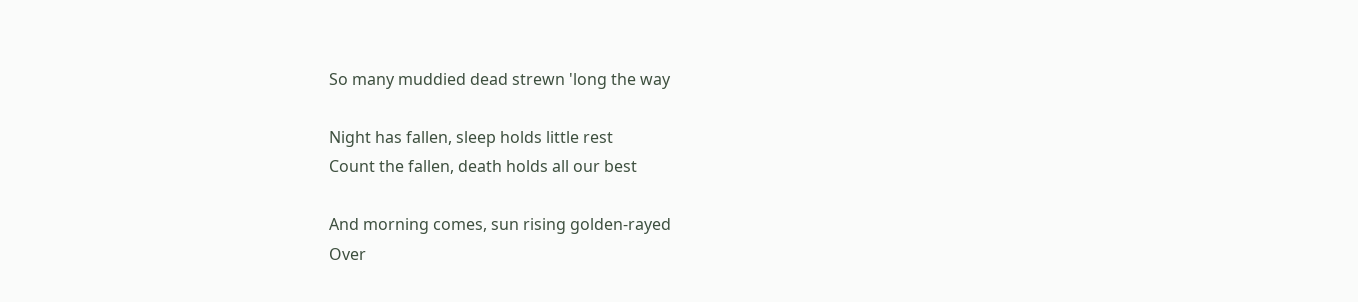So many muddied dead strewn 'long the way

Night has fallen, sleep holds little rest
Count the fallen, death holds all our best

And morning comes, sun rising golden-rayed
Over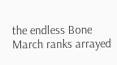the endless Bone March ranks arrayed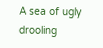A sea of ugly drooling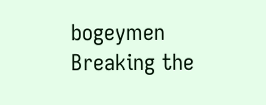bogeymen
Breaking the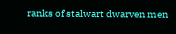ranks of stalwart dwarven men